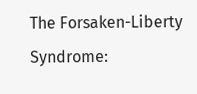The Forsaken-Liberty Syndrome: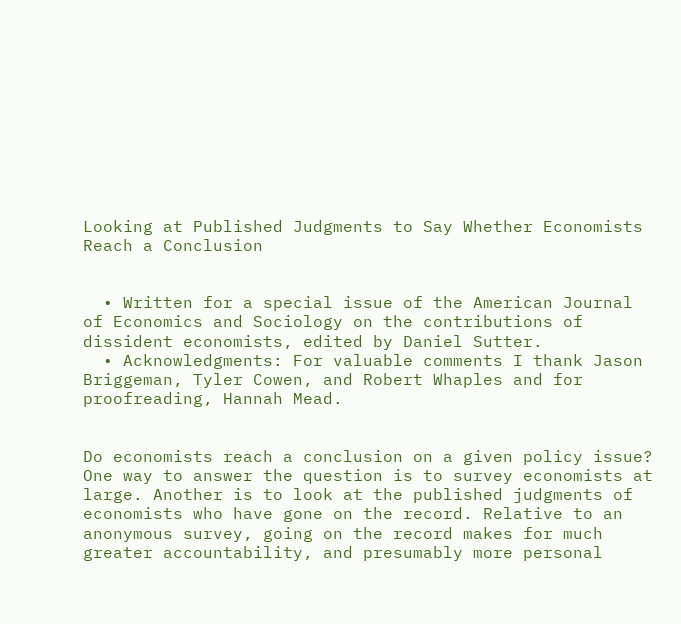Looking at Published Judgments to Say Whether Economists Reach a Conclusion


  • Written for a special issue of the American Journal of Economics and Sociology on the contributions of dissident economists, edited by Daniel Sutter.
  • Acknowledgments: For valuable comments I thank Jason Briggeman, Tyler Cowen, and Robert Whaples and for proofreading, Hannah Mead.


Do economists reach a conclusion on a given policy issue? One way to answer the question is to survey economists at large. Another is to look at the published judgments of economists who have gone on the record. Relative to an anonymous survey, going on the record makes for much greater accountability, and presumably more personal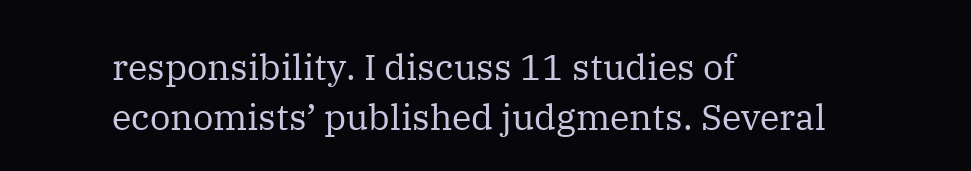responsibility. I discuss 11 studies of economists’ published judgments. Several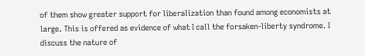of them show greater support for liberalization than found among economists at large. This is offered as evidence of what I call the forsaken-liberty syndrome. I discuss the nature of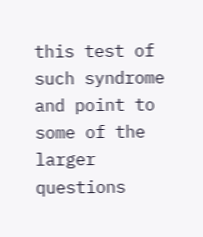this test of such syndrome and point to some of the larger questions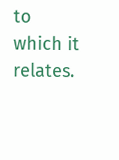to which it relates.